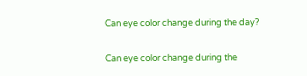Can eye color change during the day?


Can eye color change during the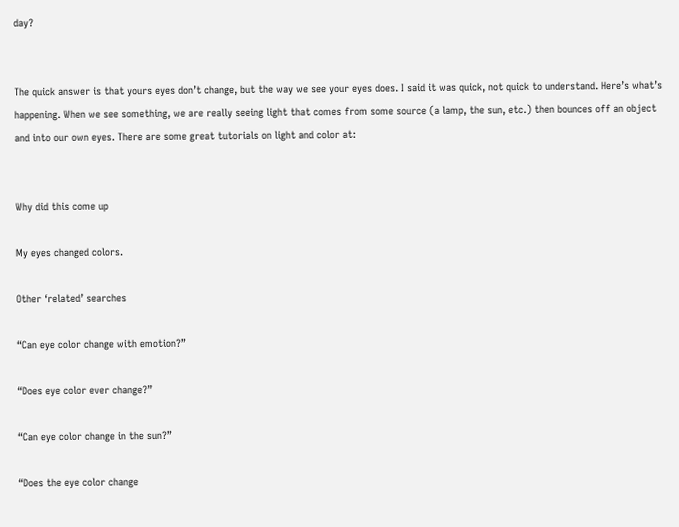day?


The quick answer is that yours eyes don’t change, but the way we see your eyes does. I said it was quick, not quick to understand. Here’s what’s happening. When we see something, we are really seeing light that comes from some source (a lamp, the sun, etc.) then bounces off an object and into our own eyes. There are some great tutorials on light and color at:


Why did this come up

My eyes changed colors.

Other ‘related’ searches

“Can eye color change with emotion?”

“Does eye color ever change?”

“Can eye color change in the sun?”

“Does the eye color change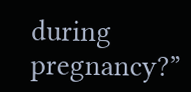during pregnancy?”